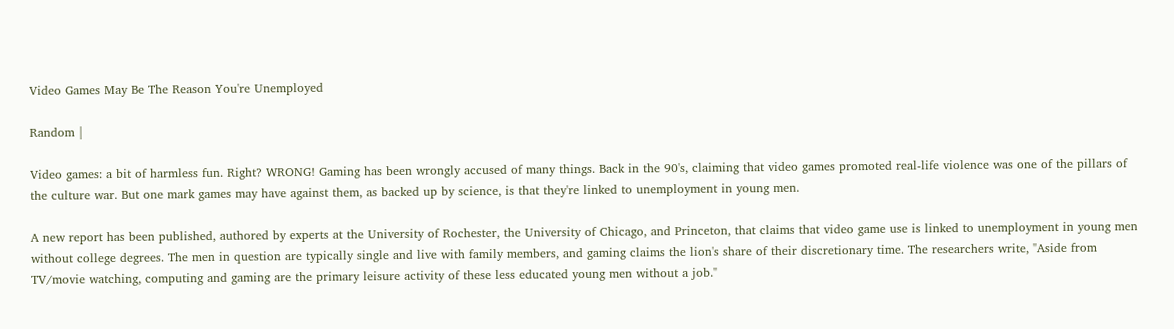Video Games May Be The Reason You're Unemployed

Random |

Video games: a bit of harmless fun. Right? WRONG! Gaming has been wrongly accused of many things. Back in the 90's, claiming that video games promoted real-life violence was one of the pillars of the culture war. But one mark games may have against them, as backed up by science, is that they're linked to unemployment in young men.

A new report has been published, authored by experts at the University of Rochester, the University of Chicago, and Princeton, that claims that video game use is linked to unemployment in young men without college degrees. The men in question are typically single and live with family members, and gaming claims the lion's share of their discretionary time. The researchers write, "Aside from TV/movie watching, computing and gaming are the primary leisure activity of these less educated young men without a job."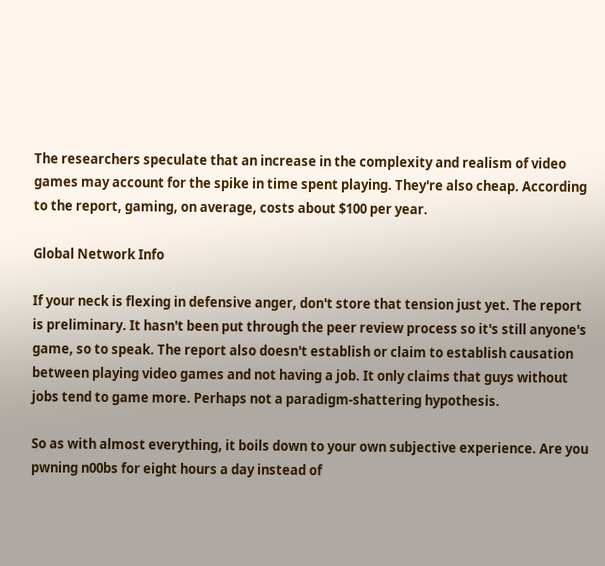The researchers speculate that an increase in the complexity and realism of video games may account for the spike in time spent playing. They're also cheap. According to the report, gaming, on average, costs about $100 per year.

Global Network Info

If your neck is flexing in defensive anger, don't store that tension just yet. The report is preliminary. It hasn't been put through the peer review process so it's still anyone's game, so to speak. The report also doesn't establish or claim to establish causation between playing video games and not having a job. It only claims that guys without jobs tend to game more. Perhaps not a paradigm-shattering hypothesis.

So as with almost everything, it boils down to your own subjective experience. Are you pwning n00bs for eight hours a day instead of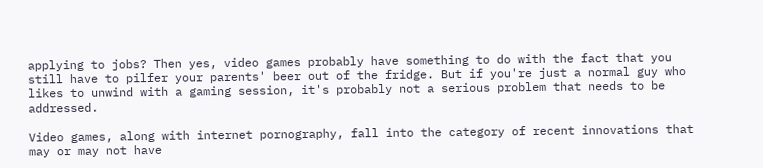applying to jobs? Then yes, video games probably have something to do with the fact that you still have to pilfer your parents' beer out of the fridge. But if you're just a normal guy who likes to unwind with a gaming session, it's probably not a serious problem that needs to be addressed.

Video games, along with internet pornography, fall into the category of recent innovations that may or may not have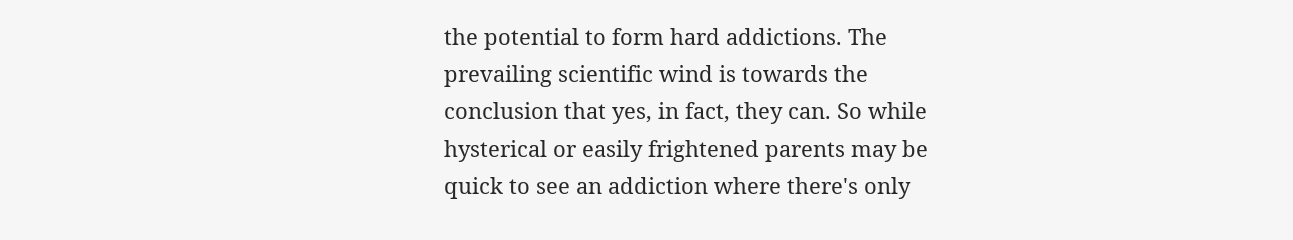the potential to form hard addictions. The prevailing scientific wind is towards the conclusion that yes, in fact, they can. So while hysterical or easily frightened parents may be quick to see an addiction where there's only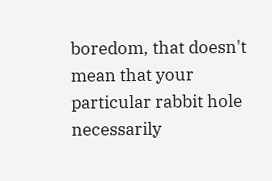boredom, that doesn't mean that your particular rabbit hole necessarily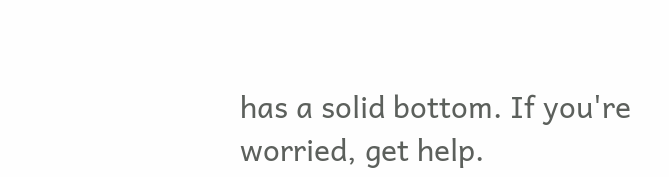has a solid bottom. If you're worried, get help.